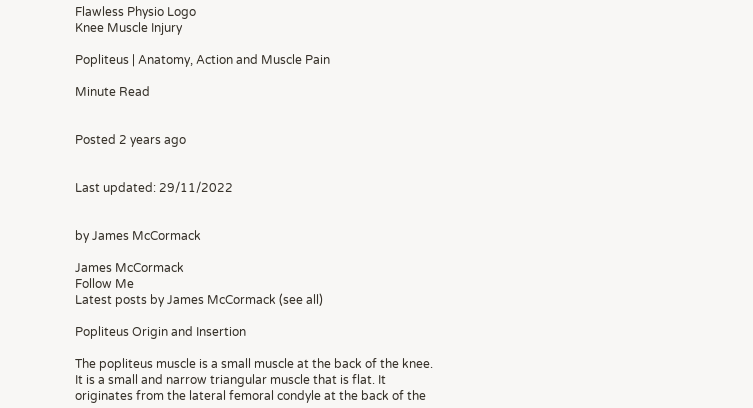Flawless Physio Logo
Knee Muscle Injury

Popliteus | Anatomy, Action and Muscle Pain

Minute Read


Posted 2 years ago


Last updated: 29/11/2022


by James McCormack

James McCormack
Follow Me
Latest posts by James McCormack (see all)

Popliteus Origin and Insertion

The popliteus muscle is a small muscle at the back of the knee. It is a small and narrow triangular muscle that is flat. It originates from the lateral femoral condyle at the back of the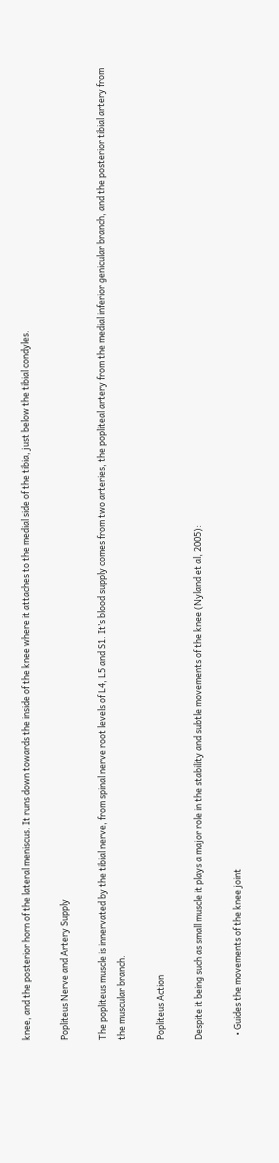knee, and the posterior horn of the lateral meniscus. It runs down towards the inside of the knee where it attaches to the medial side of the tibia, just below the tibial condyles.

Popliteus Nerve and Artery Supply

The popliteus muscle is innervated by the tibial nerve, from spinal nerve root levels of L4, L5 and S1. It’s blood supply comes from two arteries, the popliteal artery from the medial inferior genicular branch, and the posterior tibial artery from the muscular branch.

Popliteus Action

Despite it being such as small muscle it plays a major role in the stability and subtle movements of the knee (Nyland et al, 2005):

  • Guides the movements of the knee joint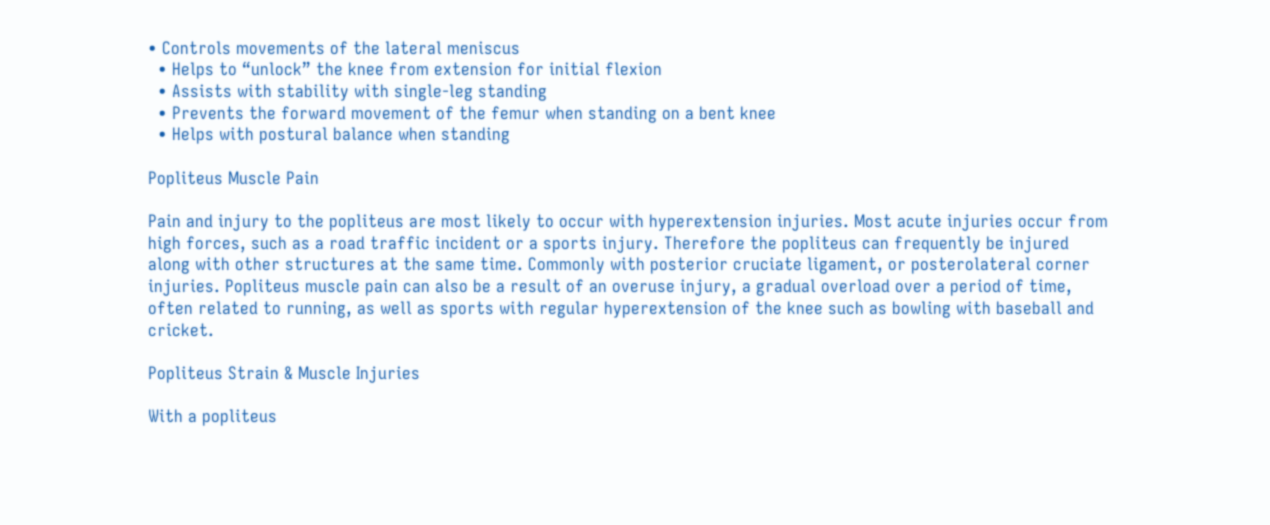• Controls movements of the lateral meniscus
  • Helps to “unlock” the knee from extension for initial flexion
  • Assists with stability with single-leg standing
  • Prevents the forward movement of the femur when standing on a bent knee
  • Helps with postural balance when standing

Popliteus Muscle Pain

Pain and injury to the popliteus are most likely to occur with hyperextension injuries. Most acute injuries occur from high forces, such as a road traffic incident or a sports injury. Therefore the popliteus can frequently be injured along with other structures at the same time. Commonly with posterior cruciate ligament, or posterolateral corner injuries. Popliteus muscle pain can also be a result of an overuse injury, a gradual overload over a period of time, often related to running, as well as sports with regular hyperextension of the knee such as bowling with baseball and cricket.

Popliteus Strain & Muscle Injuries

With a popliteus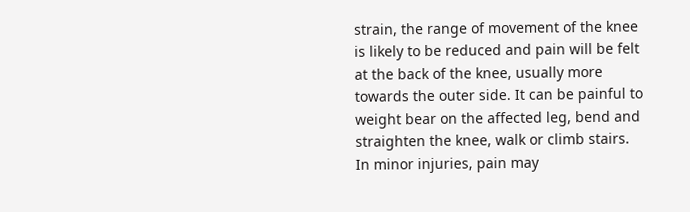strain, the range of movement of the knee is likely to be reduced and pain will be felt at the back of the knee, usually more towards the outer side. It can be painful to weight bear on the affected leg, bend and straighten the knee, walk or climb stairs. In minor injuries, pain may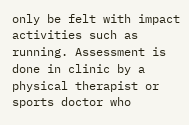only be felt with impact activities such as running. Assessment is done in clinic by a physical therapist or sports doctor who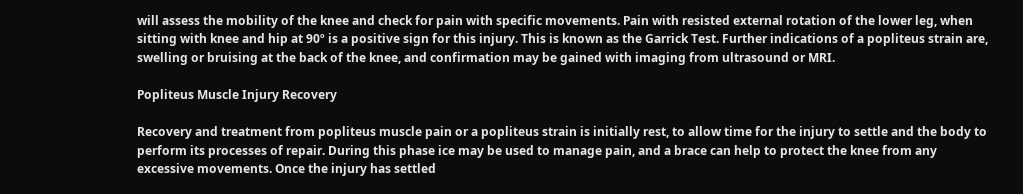will assess the mobility of the knee and check for pain with specific movements. Pain with resisted external rotation of the lower leg, when sitting with knee and hip at 90º is a positive sign for this injury. This is known as the Garrick Test. Further indications of a popliteus strain are, swelling or bruising at the back of the knee, and confirmation may be gained with imaging from ultrasound or MRI.

Popliteus Muscle Injury Recovery

Recovery and treatment from popliteus muscle pain or a popliteus strain is initially rest, to allow time for the injury to settle and the body to perform its processes of repair. During this phase ice may be used to manage pain, and a brace can help to protect the knee from any excessive movements. Once the injury has settled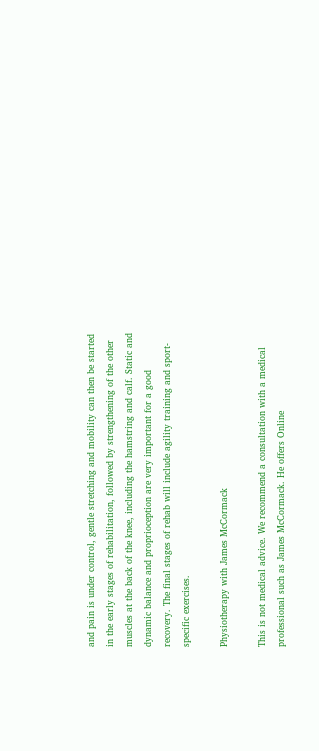and pain is under control, gentle stretching and mobility can then be started in the early stages of rehabilitation, followed by strengthening of the other muscles at the back of the knee, including the hamstring and calf. Static and dynamic balance and proprioception are very important for a good recovery. The final stages of rehab will include agility training and sport-specific exercises.

Physiotherapy with James McCormack

This is not medical advice. We recommend a consultation with a medical professional such as James McCormack. He offers Online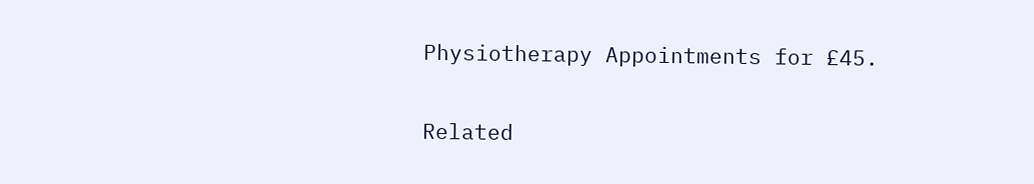Physiotherapy Appointments for £45.

Related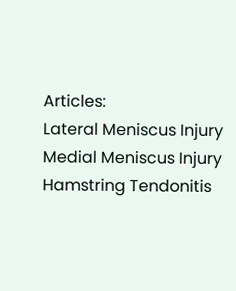Articles:
Lateral Meniscus Injury
Medial Meniscus Injury
Hamstring Tendonitis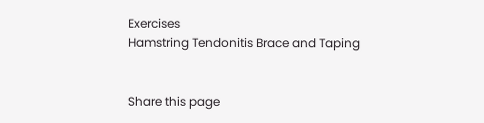Exercises
Hamstring Tendonitis Brace and Taping


Share this page